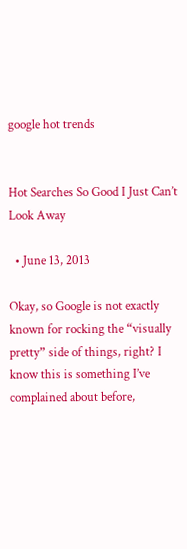google hot trends


Hot Searches So Good I Just Can’t Look Away

  • June 13, 2013

Okay, so Google is not exactly known for rocking the “visually pretty” side of things, right? I know this is something I’ve complained about before,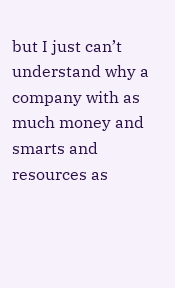but I just can’t understand why a company with as much money and smarts and resources as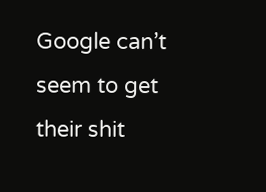Google can’t seem to get their shit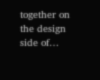together on the design side of…